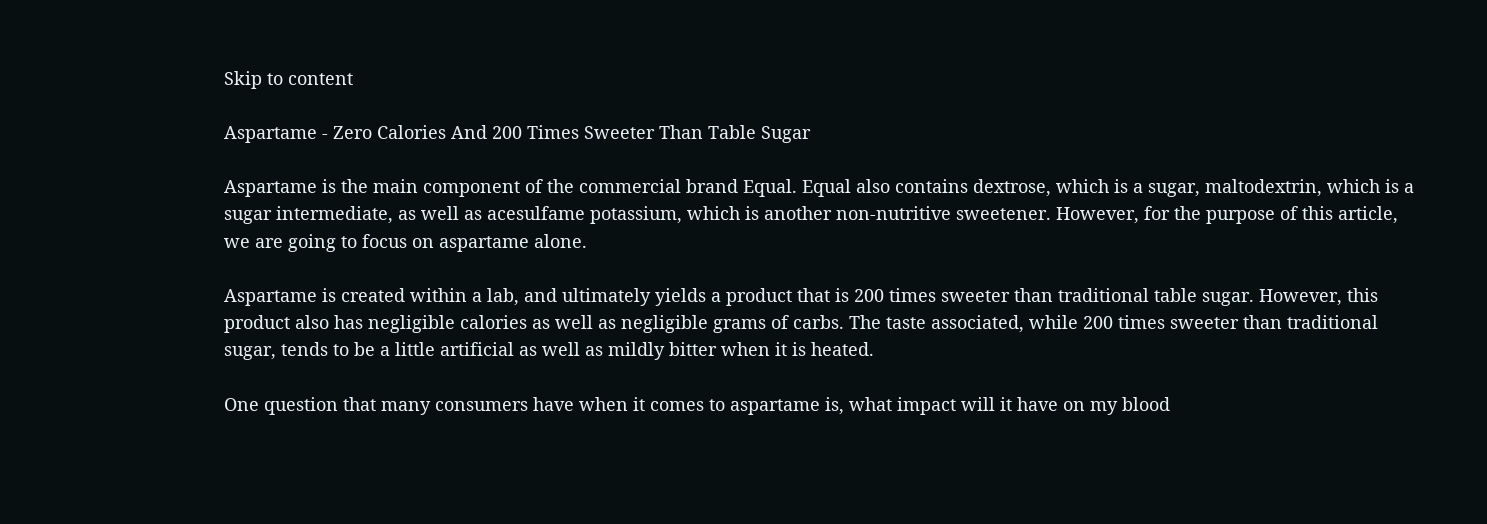Skip to content

Aspartame - Zero Calories And 200 Times Sweeter Than Table Sugar

Aspartame is the main component of the commercial brand Equal. Equal also contains dextrose, which is a sugar, maltodextrin, which is a sugar intermediate, as well as acesulfame potassium, which is another non-nutritive sweetener. However, for the purpose of this article, we are going to focus on aspartame alone.

Aspartame is created within a lab, and ultimately yields a product that is 200 times sweeter than traditional table sugar. However, this product also has negligible calories as well as negligible grams of carbs. The taste associated, while 200 times sweeter than traditional sugar, tends to be a little artificial as well as mildly bitter when it is heated.

One question that many consumers have when it comes to aspartame is, what impact will it have on my blood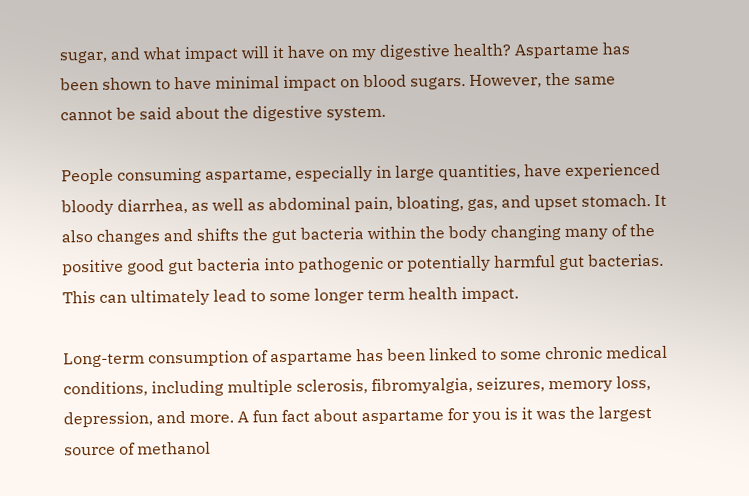sugar, and what impact will it have on my digestive health? Aspartame has been shown to have minimal impact on blood sugars. However, the same cannot be said about the digestive system.

People consuming aspartame, especially in large quantities, have experienced bloody diarrhea, as well as abdominal pain, bloating, gas, and upset stomach. It also changes and shifts the gut bacteria within the body changing many of the positive good gut bacteria into pathogenic or potentially harmful gut bacterias. This can ultimately lead to some longer term health impact.

Long-term consumption of aspartame has been linked to some chronic medical conditions, including multiple sclerosis, fibromyalgia, seizures, memory loss, depression, and more. A fun fact about aspartame for you is it was the largest source of methanol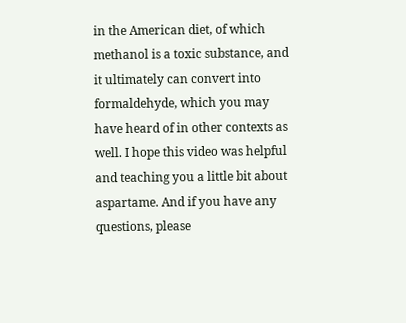in the American diet, of which methanol is a toxic substance, and it ultimately can convert into formaldehyde, which you may have heard of in other contexts as well. I hope this video was helpful and teaching you a little bit about aspartame. And if you have any questions, please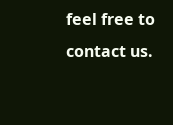feel free to contact us.